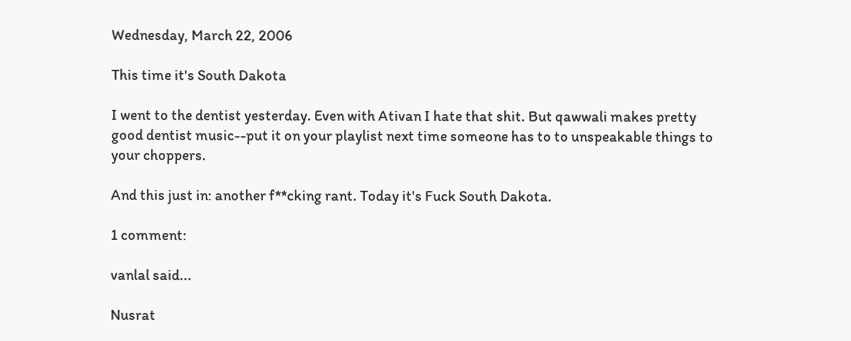Wednesday, March 22, 2006

This time it's South Dakota

I went to the dentist yesterday. Even with Ativan I hate that shit. But qawwali makes pretty good dentist music--put it on your playlist next time someone has to to unspeakable things to your choppers.

And this just in: another f**cking rant. Today it's Fuck South Dakota.

1 comment:

vanlal said...

Nusrat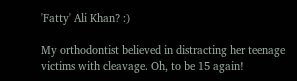'Fatty' Ali Khan? :)

My orthodontist believed in distracting her teenage victims with cleavage. Oh, to be 15 again!